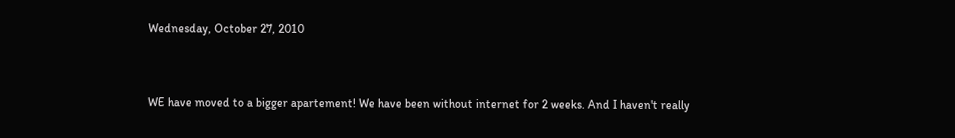Wednesday, October 27, 2010


WE have moved to a bigger apartement! We have been without internet for 2 weeks. And I haven't really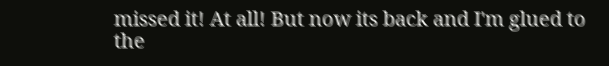missed it! At all! But now its back and I'm glued to the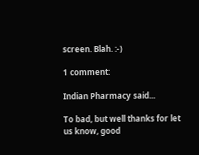screen. Blah. :-)

1 comment:

Indian Pharmacy said...

To bad, but well thanks for let us know, good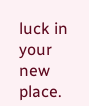luck in your new place.